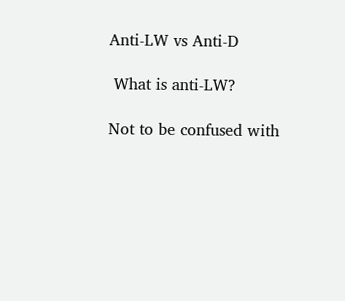Anti-LW vs Anti-D

 What is anti-LW?

Not to be confused with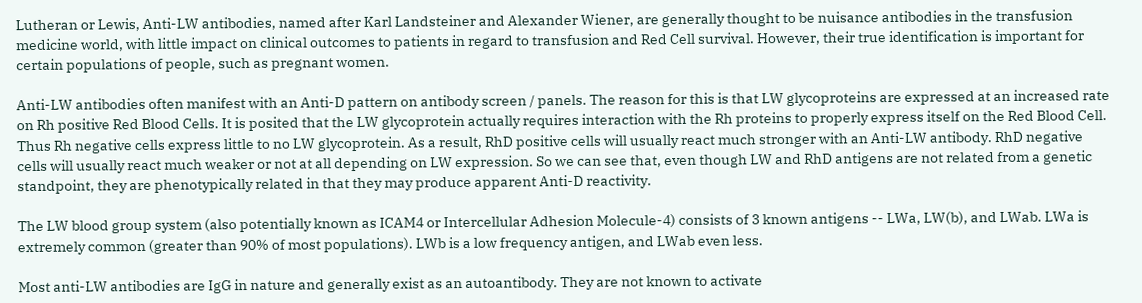Lutheran or Lewis, Anti-LW antibodies, named after Karl Landsteiner and Alexander Wiener, are generally thought to be nuisance antibodies in the transfusion medicine world, with little impact on clinical outcomes to patients in regard to transfusion and Red Cell survival. However, their true identification is important for certain populations of people, such as pregnant women.

Anti-LW antibodies often manifest with an Anti-D pattern on antibody screen / panels. The reason for this is that LW glycoproteins are expressed at an increased rate on Rh positive Red Blood Cells. It is posited that the LW glycoprotein actually requires interaction with the Rh proteins to properly express itself on the Red Blood Cell. Thus Rh negative cells express little to no LW glycoprotein. As a result, RhD positive cells will usually react much stronger with an Anti-LW antibody. RhD negative cells will usually react much weaker or not at all depending on LW expression. So we can see that, even though LW and RhD antigens are not related from a genetic standpoint, they are phenotypically related in that they may produce apparent Anti-D reactivity.

The LW blood group system (also potentially known as ICAM4 or Intercellular Adhesion Molecule-4) consists of 3 known antigens -- LWa, LW(b), and LWab. LWa is extremely common (greater than 90% of most populations). LWb is a low frequency antigen, and LWab even less.

Most anti-LW antibodies are IgG in nature and generally exist as an autoantibody. They are not known to activate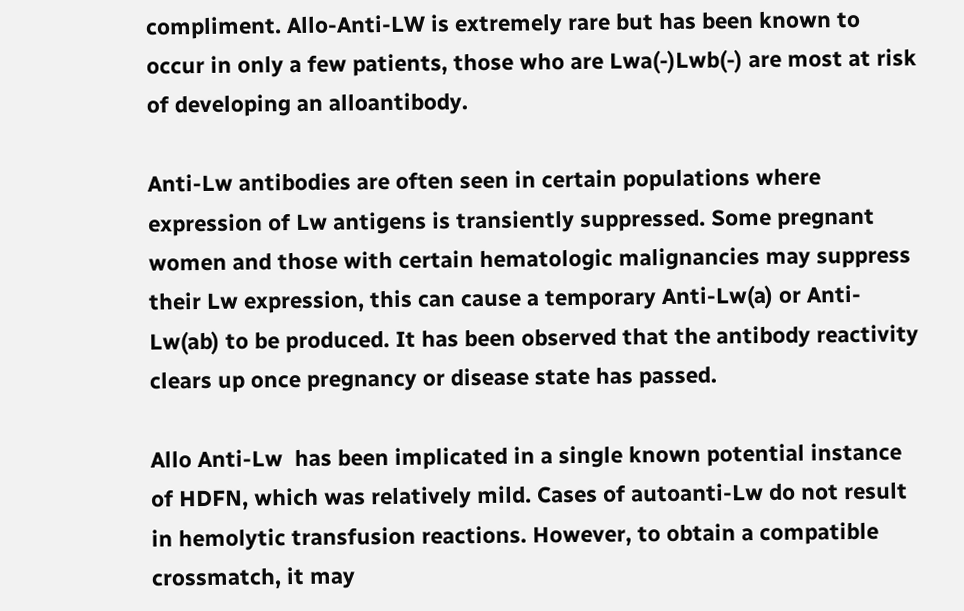compliment. Allo-Anti-LW is extremely rare but has been known to occur in only a few patients, those who are Lwa(-)Lwb(-) are most at risk of developing an alloantibody.

Anti-Lw antibodies are often seen in certain populations where expression of Lw antigens is transiently suppressed. Some pregnant women and those with certain hematologic malignancies may suppress their Lw expression, this can cause a temporary Anti-Lw(a) or Anti-Lw(ab) to be produced. It has been observed that the antibody reactivity clears up once pregnancy or disease state has passed.

Allo Anti-Lw  has been implicated in a single known potential instance of HDFN, which was relatively mild. Cases of autoanti-Lw do not result in hemolytic transfusion reactions. However, to obtain a compatible crossmatch, it may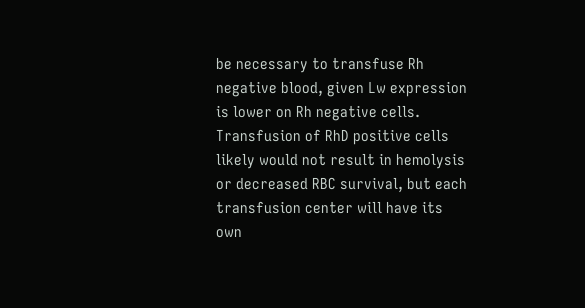be necessary to transfuse Rh negative blood, given Lw expression is lower on Rh negative cells. Transfusion of RhD positive cells likely would not result in hemolysis or decreased RBC survival, but each transfusion center will have its own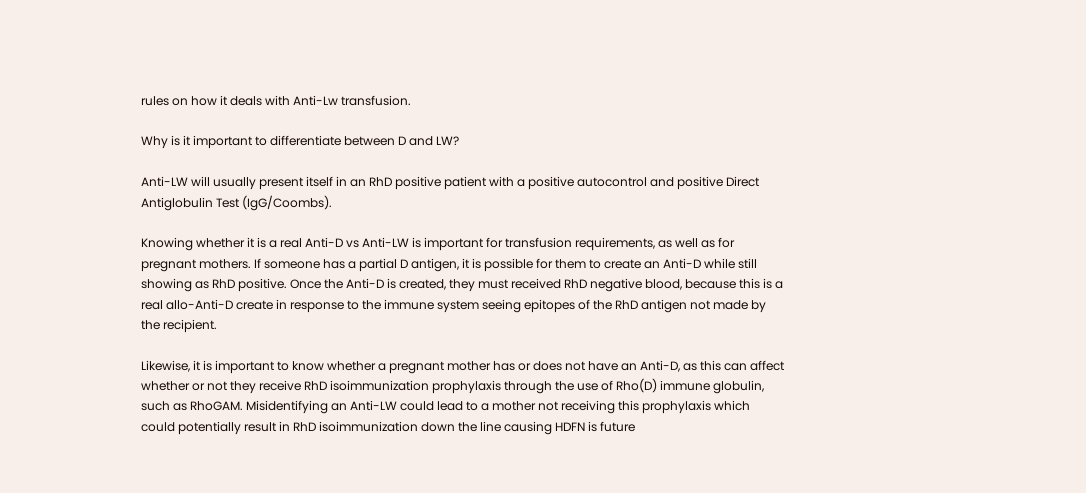rules on how it deals with Anti-Lw transfusion.

Why is it important to differentiate between D and LW?

Anti-LW will usually present itself in an RhD positive patient with a positive autocontrol and positive Direct Antiglobulin Test (IgG/Coombs).

Knowing whether it is a real Anti-D vs Anti-LW is important for transfusion requirements, as well as for pregnant mothers. If someone has a partial D antigen, it is possible for them to create an Anti-D while still showing as RhD positive. Once the Anti-D is created, they must received RhD negative blood, because this is a real allo-Anti-D create in response to the immune system seeing epitopes of the RhD antigen not made by the recipient.

Likewise, it is important to know whether a pregnant mother has or does not have an Anti-D, as this can affect whether or not they receive RhD isoimmunization prophylaxis through the use of Rho(D) immune globulin, such as RhoGAM. Misidentifying an Anti-LW could lead to a mother not receiving this prophylaxis which could potentially result in RhD isoimmunization down the line causing HDFN is future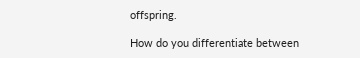offspring.

How do you differentiate between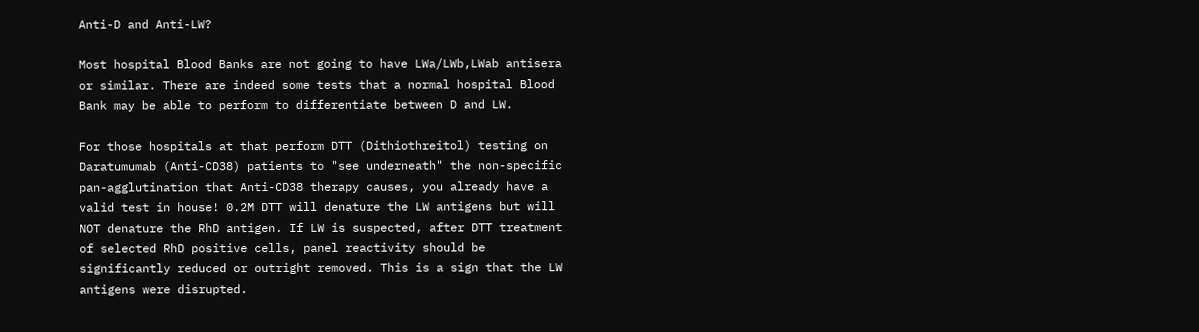Anti-D and Anti-LW?

Most hospital Blood Banks are not going to have LWa/LWb,LWab antisera or similar. There are indeed some tests that a normal hospital Blood Bank may be able to perform to differentiate between D and LW.

For those hospitals at that perform DTT (Dithiothreitol) testing on Daratumumab (Anti-CD38) patients to "see underneath" the non-specific pan-agglutination that Anti-CD38 therapy causes, you already have a valid test in house! 0.2M DTT will denature the LW antigens but will NOT denature the RhD antigen. If LW is suspected, after DTT treatment of selected RhD positive cells, panel reactivity should be significantly reduced or outright removed. This is a sign that the LW antigens were disrupted.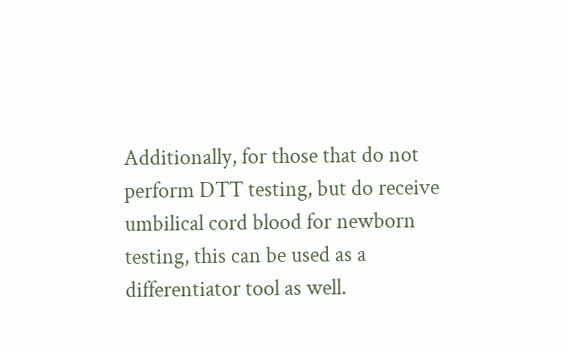Additionally, for those that do not perform DTT testing, but do receive umbilical cord blood for newborn testing, this can be used as a differentiator tool as well.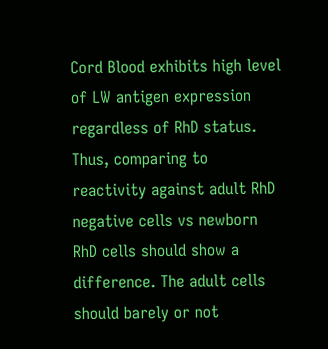Cord Blood exhibits high level of LW antigen expression regardless of RhD status. Thus, comparing to reactivity against adult RhD negative cells vs newborn RhD cells should show a difference. The adult cells should barely or not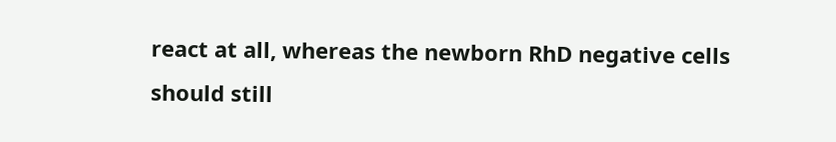react at all, whereas the newborn RhD negative cells should still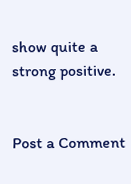show quite a strong positive.


Post a Comment